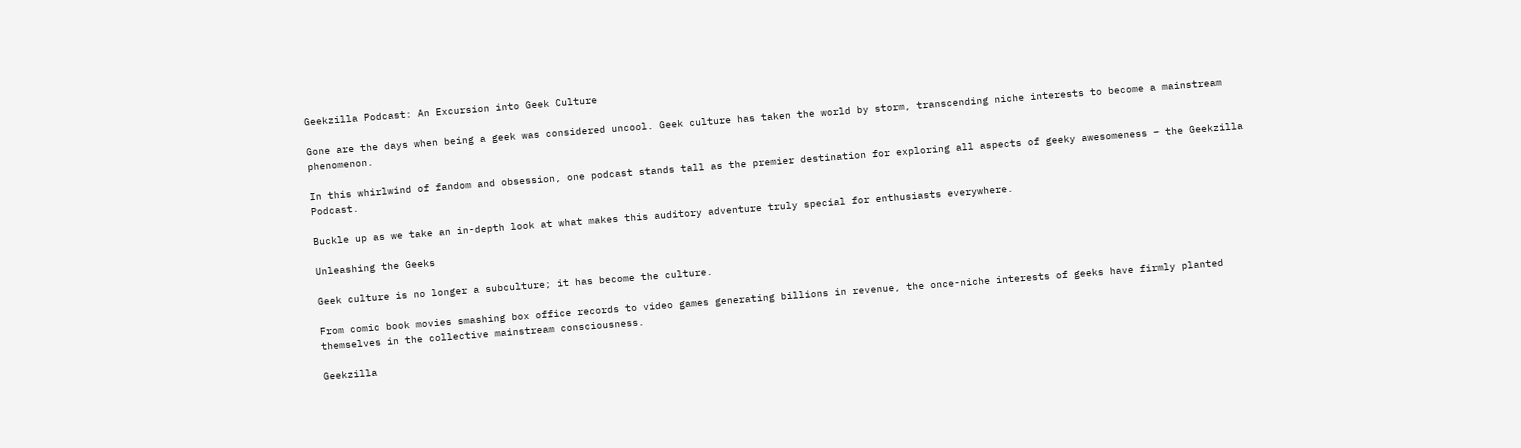Geekzilla Podcast: An Excursion into Geek Culture

Gone are the days when being a geek was considered uncool. Geek culture has taken the world by storm, transcending niche interests to become a mainstream phenomenon.

In this whirlwind of fandom and obsession, one podcast stands tall as the premier destination for exploring all aspects of geeky awesomeness – the Geekzilla Podcast.

Buckle up as we take an in-depth look at what makes this auditory adventure truly special for enthusiasts everywhere.

Unleashing the Geeks

Geek culture is no longer a subculture; it has become the culture.

From comic book movies smashing box office records to video games generating billions in revenue, the once-niche interests of geeks have firmly planted themselves in the collective mainstream consciousness.

Geekzilla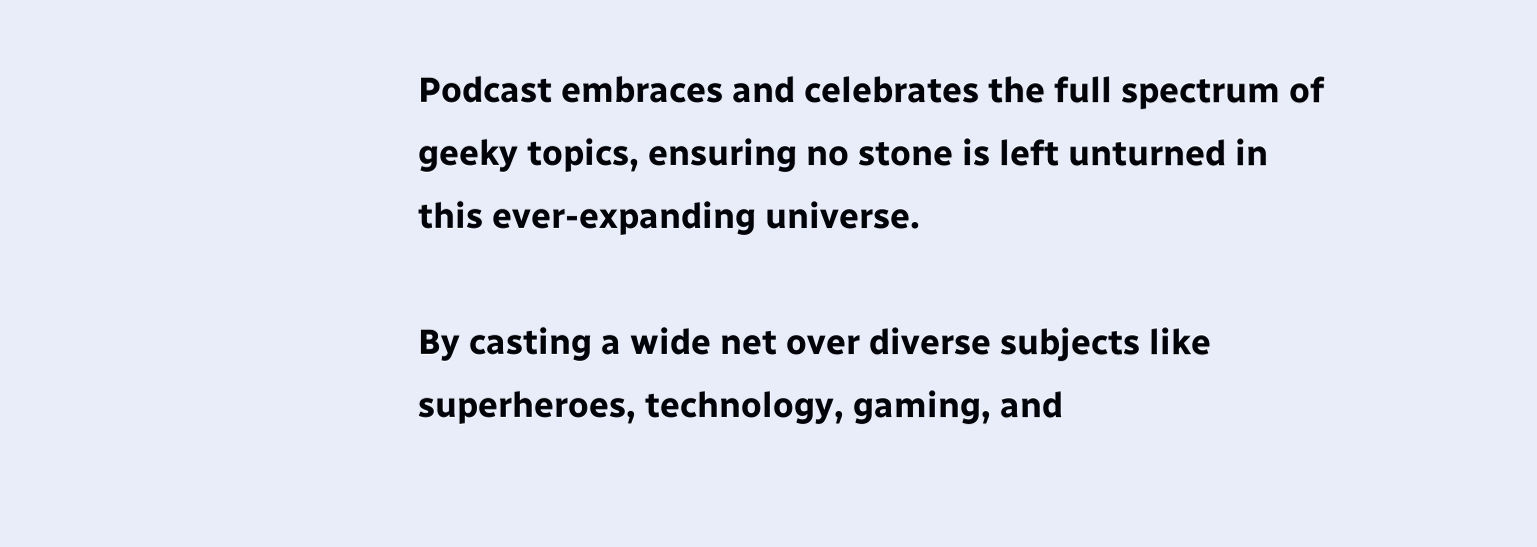Podcast embraces and celebrates the full spectrum of geeky topics, ensuring no stone is left unturned in this ever-expanding universe.

By casting a wide net over diverse subjects like superheroes, technology, gaming, and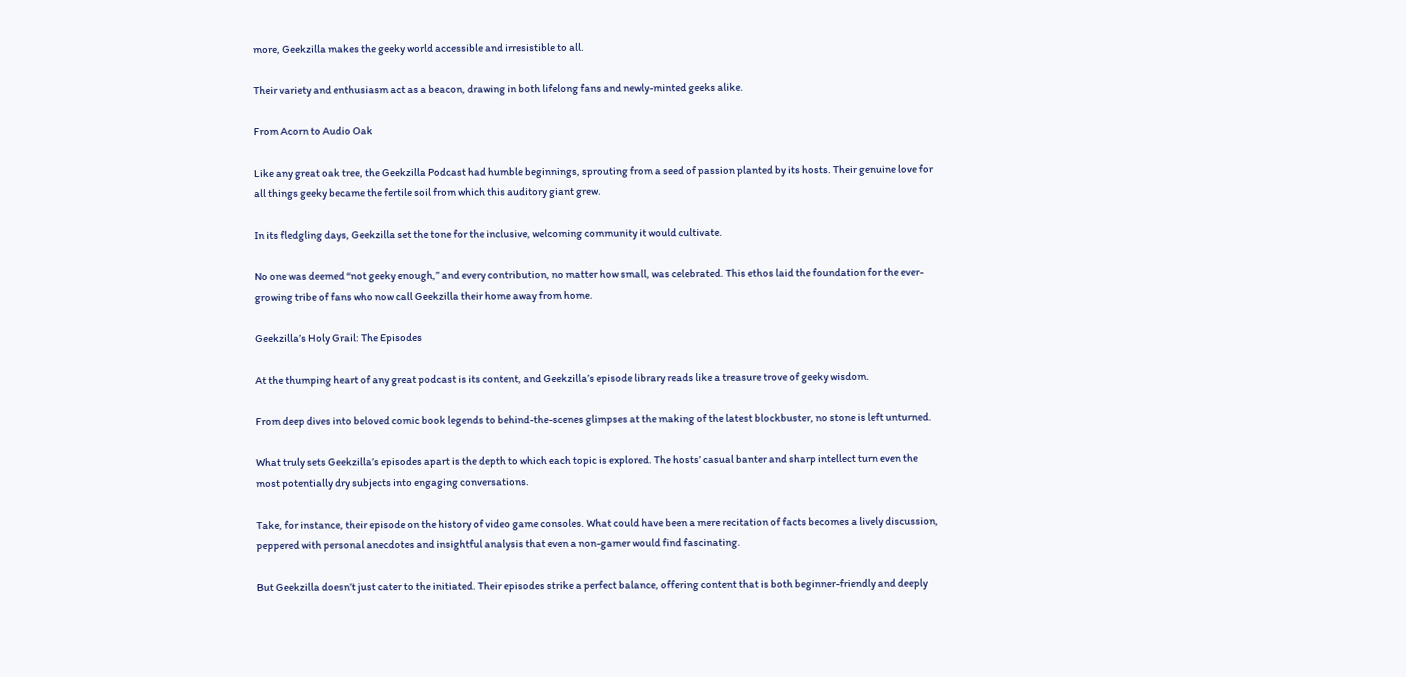more, Geekzilla makes the geeky world accessible and irresistible to all.

Their variety and enthusiasm act as a beacon, drawing in both lifelong fans and newly-minted geeks alike.

From Acorn to Audio Oak

Like any great oak tree, the Geekzilla Podcast had humble beginnings, sprouting from a seed of passion planted by its hosts. Their genuine love for all things geeky became the fertile soil from which this auditory giant grew.

In its fledgling days, Geekzilla set the tone for the inclusive, welcoming community it would cultivate.

No one was deemed “not geeky enough,” and every contribution, no matter how small, was celebrated. This ethos laid the foundation for the ever-growing tribe of fans who now call Geekzilla their home away from home.

Geekzilla’s Holy Grail: The Episodes

At the thumping heart of any great podcast is its content, and Geekzilla’s episode library reads like a treasure trove of geeky wisdom.

From deep dives into beloved comic book legends to behind-the-scenes glimpses at the making of the latest blockbuster, no stone is left unturned.

What truly sets Geekzilla’s episodes apart is the depth to which each topic is explored. The hosts’ casual banter and sharp intellect turn even the most potentially dry subjects into engaging conversations.

Take, for instance, their episode on the history of video game consoles. What could have been a mere recitation of facts becomes a lively discussion, peppered with personal anecdotes and insightful analysis that even a non-gamer would find fascinating.

But Geekzilla doesn’t just cater to the initiated. Their episodes strike a perfect balance, offering content that is both beginner-friendly and deeply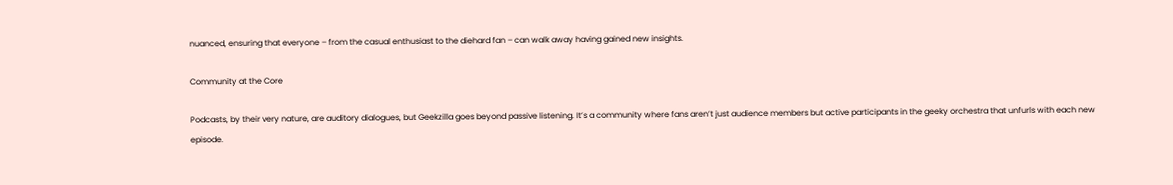nuanced, ensuring that everyone – from the casual enthusiast to the diehard fan – can walk away having gained new insights.

Community at the Core

Podcasts, by their very nature, are auditory dialogues, but Geekzilla goes beyond passive listening. It’s a community where fans aren’t just audience members but active participants in the geeky orchestra that unfurls with each new episode.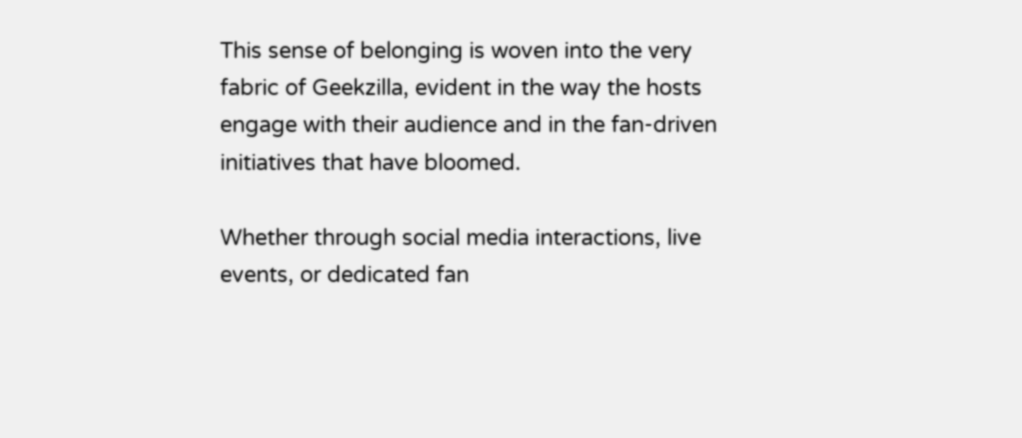This sense of belonging is woven into the very fabric of Geekzilla, evident in the way the hosts engage with their audience and in the fan-driven initiatives that have bloomed.

Whether through social media interactions, live events, or dedicated fan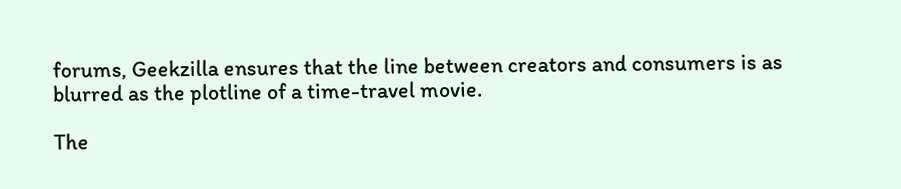forums, Geekzilla ensures that the line between creators and consumers is as blurred as the plotline of a time-travel movie.

The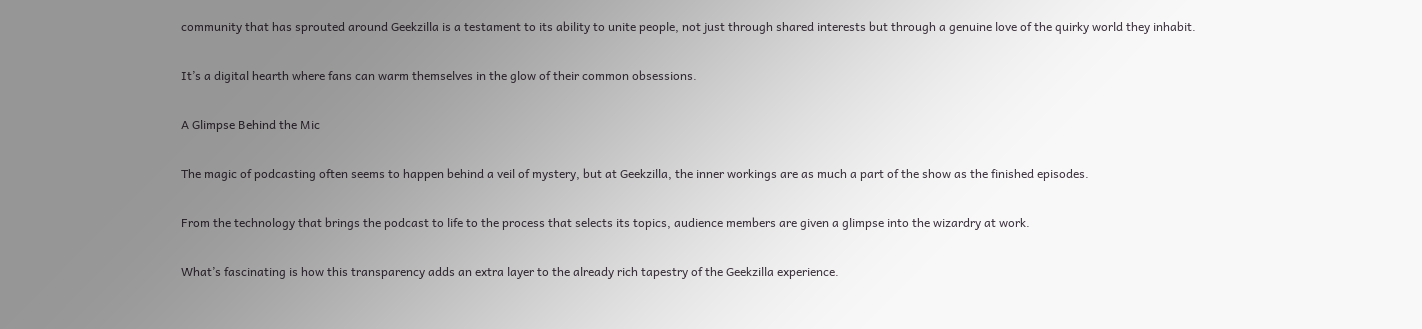community that has sprouted around Geekzilla is a testament to its ability to unite people, not just through shared interests but through a genuine love of the quirky world they inhabit.

It’s a digital hearth where fans can warm themselves in the glow of their common obsessions.

A Glimpse Behind the Mic

The magic of podcasting often seems to happen behind a veil of mystery, but at Geekzilla, the inner workings are as much a part of the show as the finished episodes.

From the technology that brings the podcast to life to the process that selects its topics, audience members are given a glimpse into the wizardry at work.

What’s fascinating is how this transparency adds an extra layer to the already rich tapestry of the Geekzilla experience.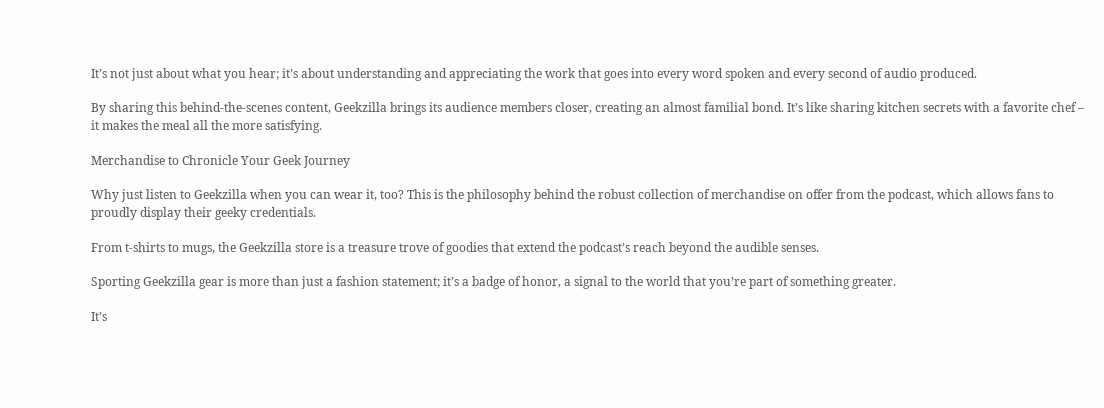It’s not just about what you hear; it’s about understanding and appreciating the work that goes into every word spoken and every second of audio produced.

By sharing this behind-the-scenes content, Geekzilla brings its audience members closer, creating an almost familial bond. It’s like sharing kitchen secrets with a favorite chef – it makes the meal all the more satisfying.

Merchandise to Chronicle Your Geek Journey

Why just listen to Geekzilla when you can wear it, too? This is the philosophy behind the robust collection of merchandise on offer from the podcast, which allows fans to proudly display their geeky credentials.

From t-shirts to mugs, the Geekzilla store is a treasure trove of goodies that extend the podcast’s reach beyond the audible senses.

Sporting Geekzilla gear is more than just a fashion statement; it’s a badge of honor, a signal to the world that you’re part of something greater.

It’s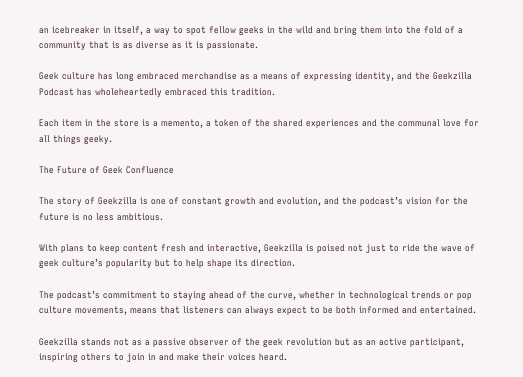an icebreaker in itself, a way to spot fellow geeks in the wild and bring them into the fold of a community that is as diverse as it is passionate.

Geek culture has long embraced merchandise as a means of expressing identity, and the Geekzilla Podcast has wholeheartedly embraced this tradition.

Each item in the store is a memento, a token of the shared experiences and the communal love for all things geeky.

The Future of Geek Confluence

The story of Geekzilla is one of constant growth and evolution, and the podcast’s vision for the future is no less ambitious.

With plans to keep content fresh and interactive, Geekzilla is poised not just to ride the wave of geek culture’s popularity but to help shape its direction.

The podcast’s commitment to staying ahead of the curve, whether in technological trends or pop culture movements, means that listeners can always expect to be both informed and entertained.

Geekzilla stands not as a passive observer of the geek revolution but as an active participant, inspiring others to join in and make their voices heard.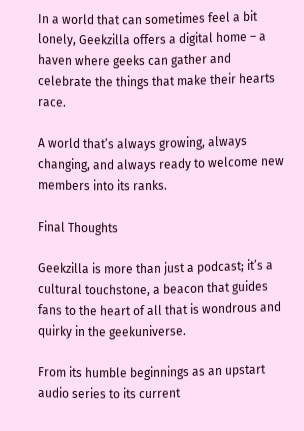In a world that can sometimes feel a bit lonely, Geekzilla offers a digital home – a haven where geeks can gather and celebrate the things that make their hearts race.

A world that’s always growing, always changing, and always ready to welcome new members into its ranks.

Final Thoughts

Geekzilla is more than just a podcast; it’s a cultural touchstone, a beacon that guides fans to the heart of all that is wondrous and quirky in the geekuniverse.

From its humble beginnings as an upstart audio series to its current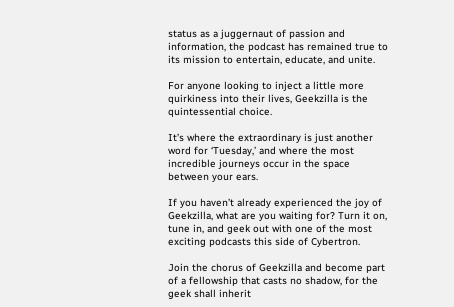status as a juggernaut of passion and information, the podcast has remained true to its mission to entertain, educate, and unite.

For anyone looking to inject a little more quirkiness into their lives, Geekzilla is the quintessential choice.

It’s where the extraordinary is just another word for ‘Tuesday,’ and where the most incredible journeys occur in the space between your ears.

If you haven’t already experienced the joy of Geekzilla, what are you waiting for? Turn it on, tune in, and geek out with one of the most exciting podcasts this side of Cybertron.

Join the chorus of Geekzilla and become part of a fellowship that casts no shadow, for the geek shall inherit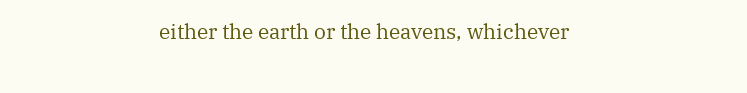either the earth or the heavens, whichever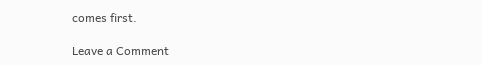comes first.

Leave a Comment